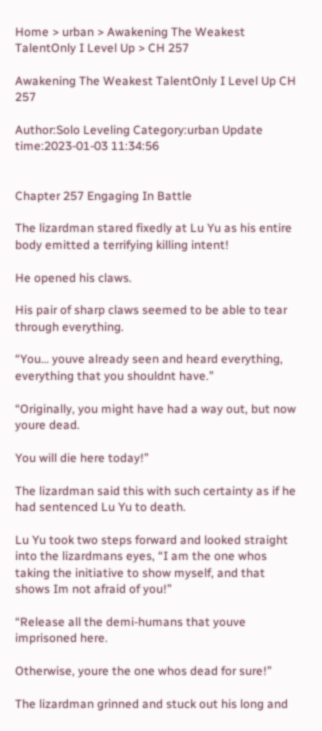Home > urban > Awakening The Weakest TalentOnly I Level Up > CH 257

Awakening The Weakest TalentOnly I Level Up CH 257

Author:Solo Leveling Category:urban Update time:2023-01-03 11:34:56


Chapter 257 Engaging In Battle

The lizardman stared fixedly at Lu Yu as his entire body emitted a terrifying killing intent!

He opened his claws.

His pair of sharp claws seemed to be able to tear through everything.

“You… youve already seen and heard everything, everything that you shouldnt have.”

“Originally, you might have had a way out, but now youre dead.

You will die here today!”

The lizardman said this with such certainty as if he had sentenced Lu Yu to death.

Lu Yu took two steps forward and looked straight into the lizardmans eyes, “I am the one whos taking the initiative to show myself, and that shows Im not afraid of you!”

“Release all the demi-humans that youve imprisoned here.

Otherwise, youre the one whos dead for sure!”

The lizardman grinned and stuck out his long and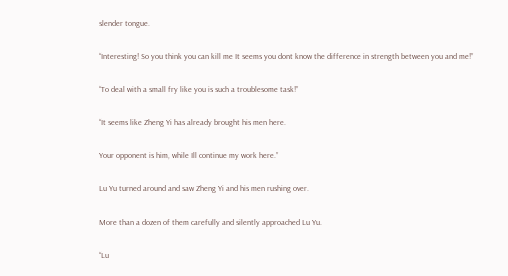slender tongue.

“Interesting! So you think you can kill me It seems you dont know the difference in strength between you and me!”

“To deal with a small fry like you is such a troublesome task!”

“It seems like Zheng Yi has already brought his men here.

Your opponent is him, while Ill continue my work here.”

Lu Yu turned around and saw Zheng Yi and his men rushing over.

More than a dozen of them carefully and silently approached Lu Yu.

“Lu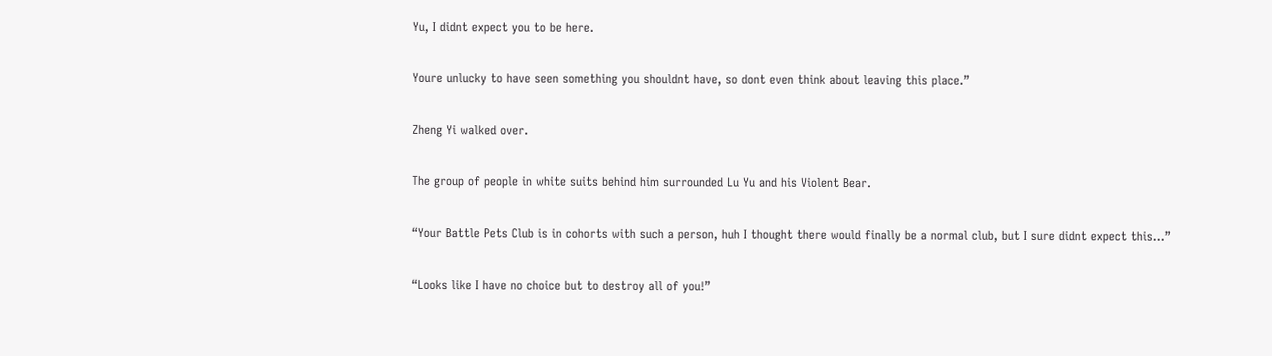Yu, I didnt expect you to be here.

Youre unlucky to have seen something you shouldnt have, so dont even think about leaving this place.”

Zheng Yi walked over.

The group of people in white suits behind him surrounded Lu Yu and his Violent Bear.

“Your Battle Pets Club is in cohorts with such a person, huh I thought there would finally be a normal club, but I sure didnt expect this…”

“Looks like I have no choice but to destroy all of you!”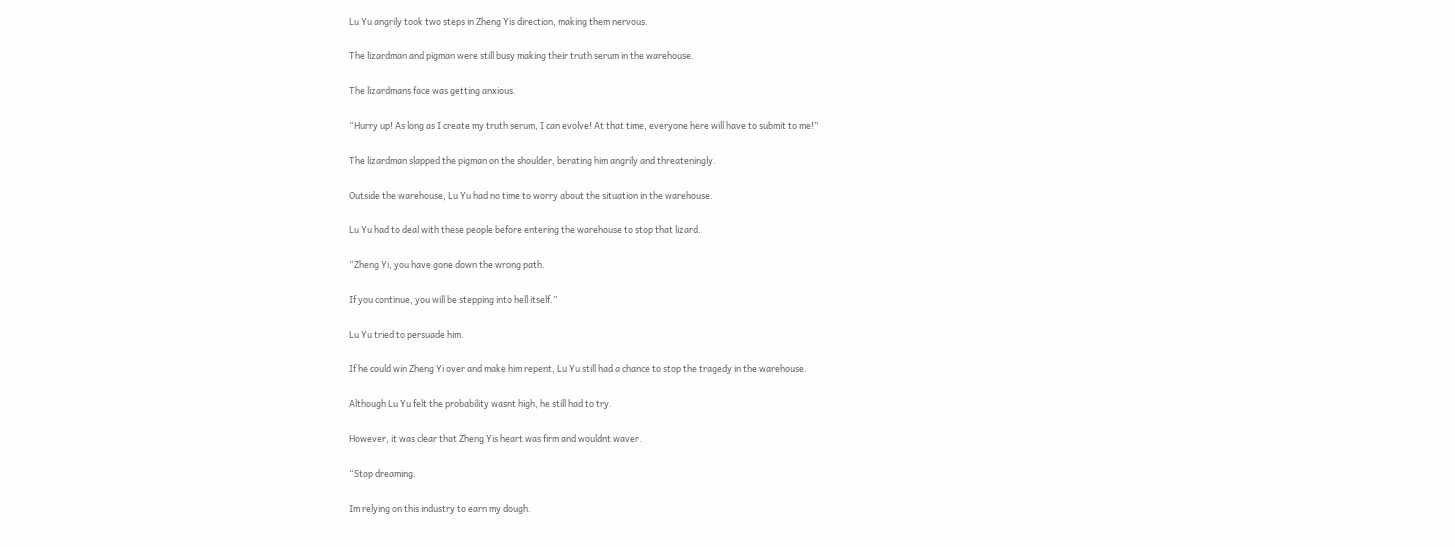Lu Yu angrily took two steps in Zheng Yis direction, making them nervous.

The lizardman and pigman were still busy making their truth serum in the warehouse.

The lizardmans face was getting anxious.

“Hurry up! As long as I create my truth serum, I can evolve! At that time, everyone here will have to submit to me!”

The lizardman slapped the pigman on the shoulder, berating him angrily and threateningly.

Outside the warehouse, Lu Yu had no time to worry about the situation in the warehouse.

Lu Yu had to deal with these people before entering the warehouse to stop that lizard.

“Zheng Yi, you have gone down the wrong path.

If you continue, you will be stepping into hell itself.”

Lu Yu tried to persuade him.

If he could win Zheng Yi over and make him repent, Lu Yu still had a chance to stop the tragedy in the warehouse.

Although Lu Yu felt the probability wasnt high, he still had to try.

However, it was clear that Zheng Yis heart was firm and wouldnt waver.

“Stop dreaming.

Im relying on this industry to earn my dough.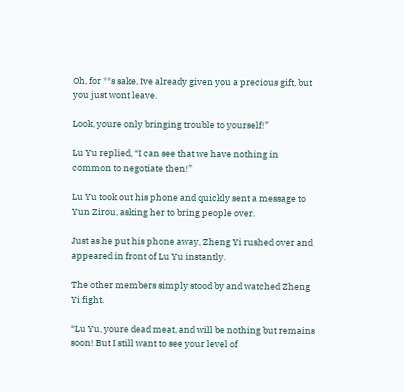Oh, for **s sake, Ive already given you a precious gift, but you just wont leave.

Look, youre only bringing trouble to yourself!”

Lu Yu replied, “I can see that we have nothing in common to negotiate then!”

Lu Yu took out his phone and quickly sent a message to Yun Zirou, asking her to bring people over.

Just as he put his phone away, Zheng Yi rushed over and appeared in front of Lu Yu instantly.

The other members simply stood by and watched Zheng Yi fight.

“Lu Yu, youre dead meat, and will be nothing but remains soon! But I still want to see your level of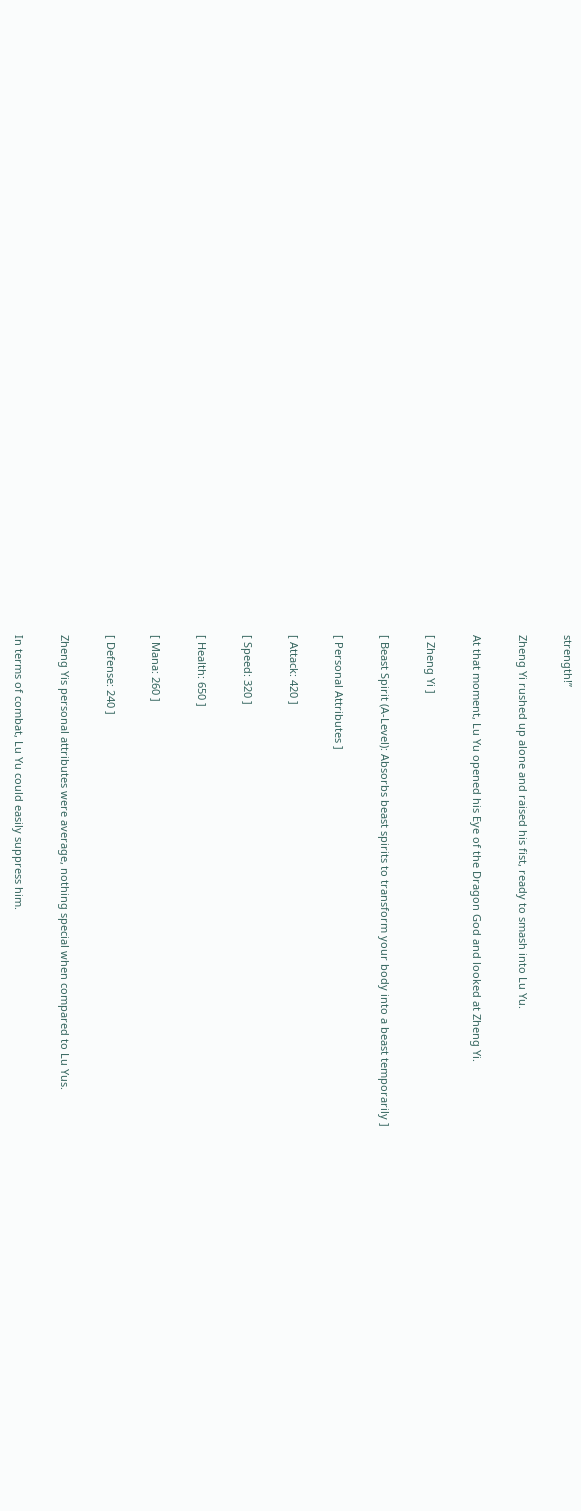strength!”

Zheng Yi rushed up alone and raised his fist, ready to smash into Lu Yu.

At that moment, Lu Yu opened his Eye of the Dragon God and looked at Zheng Yi.

[ Zheng Yi ]

[ Beast Spirit (A-Level): Absorbs beast spirits to transform your body into a beast temporarily ]

[ Personal Attributes ]

[ Attack: 420 ]

[ Speed: 320 ]

[ Health: 650 ]

[ Mana: 260 ]

[ Defense: 240 ]

Zheng Yis personal attributes were average, nothing special when compared to Lu Yus.

In terms of combat, Lu Yu could easily suppress him.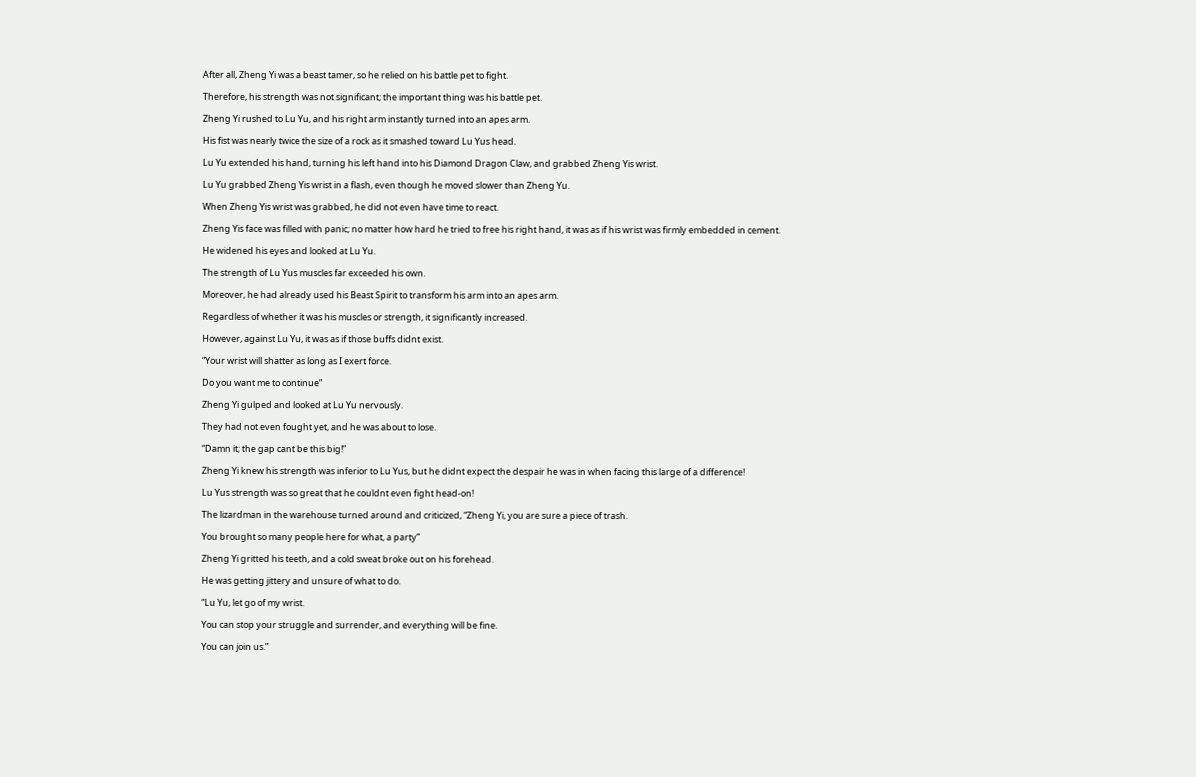After all, Zheng Yi was a beast tamer, so he relied on his battle pet to fight.

Therefore, his strength was not significant; the important thing was his battle pet.

Zheng Yi rushed to Lu Yu, and his right arm instantly turned into an apes arm.

His fist was nearly twice the size of a rock as it smashed toward Lu Yus head.

Lu Yu extended his hand, turning his left hand into his Diamond Dragon Claw, and grabbed Zheng Yis wrist.

Lu Yu grabbed Zheng Yis wrist in a flash, even though he moved slower than Zheng Yu.

When Zheng Yis wrist was grabbed, he did not even have time to react.

Zheng Yis face was filled with panic; no matter how hard he tried to free his right hand, it was as if his wrist was firmly embedded in cement.

He widened his eyes and looked at Lu Yu.

The strength of Lu Yus muscles far exceeded his own.

Moreover, he had already used his Beast Spirit to transform his arm into an apes arm.

Regardless of whether it was his muscles or strength, it significantly increased.

However, against Lu Yu, it was as if those buffs didnt exist.

“Your wrist will shatter as long as I exert force.

Do you want me to continue”

Zheng Yi gulped and looked at Lu Yu nervously.

They had not even fought yet, and he was about to lose.

“Damn it; the gap cant be this big!”

Zheng Yi knew his strength was inferior to Lu Yus, but he didnt expect the despair he was in when facing this large of a difference!

Lu Yus strength was so great that he couldnt even fight head-on!

The lizardman in the warehouse turned around and criticized, “Zheng Yi, you are sure a piece of trash.

You brought so many people here for what, a party”

Zheng Yi gritted his teeth, and a cold sweat broke out on his forehead.

He was getting jittery and unsure of what to do.

“Lu Yu, let go of my wrist.

You can stop your struggle and surrender, and everything will be fine.

You can join us.”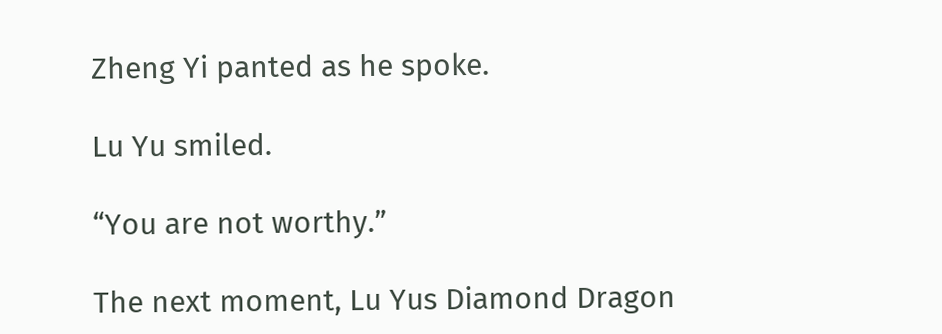Zheng Yi panted as he spoke.

Lu Yu smiled.

“You are not worthy.”

The next moment, Lu Yus Diamond Dragon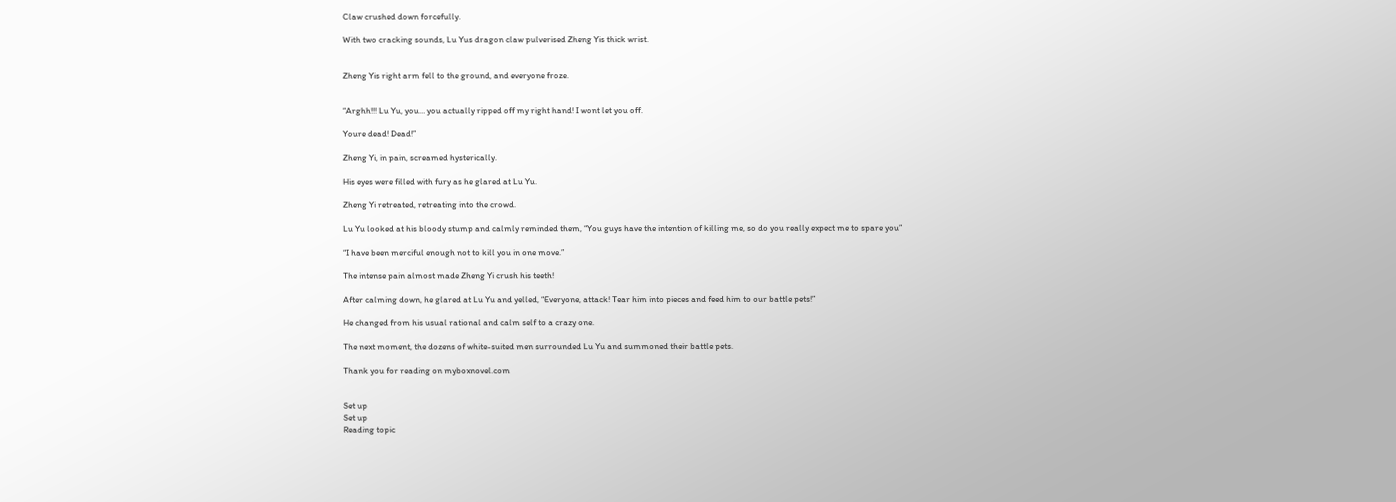Claw crushed down forcefully.

With two cracking sounds, Lu Yus dragon claw pulverised Zheng Yis thick wrist.


Zheng Yis right arm fell to the ground, and everyone froze.


“Arghh!!! Lu Yu, you… you actually ripped off my right hand! I wont let you off.

Youre dead! Dead!”

Zheng Yi, in pain, screamed hysterically.

His eyes were filled with fury as he glared at Lu Yu.

Zheng Yi retreated, retreating into the crowd.

Lu Yu looked at his bloody stump and calmly reminded them, “You guys have the intention of killing me, so do you really expect me to spare you”

“I have been merciful enough not to kill you in one move.”

The intense pain almost made Zheng Yi crush his teeth!

After calming down, he glared at Lu Yu and yelled, “Everyone, attack! Tear him into pieces and feed him to our battle pets!”

He changed from his usual rational and calm self to a crazy one.

The next moment, the dozens of white-suited men surrounded Lu Yu and summoned their battle pets.

Thank you for reading on myboxnovel.com


Set up
Set up
Reading topic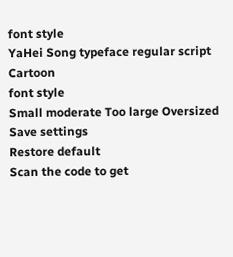font style
YaHei Song typeface regular script Cartoon
font style
Small moderate Too large Oversized
Save settings
Restore default
Scan the code to get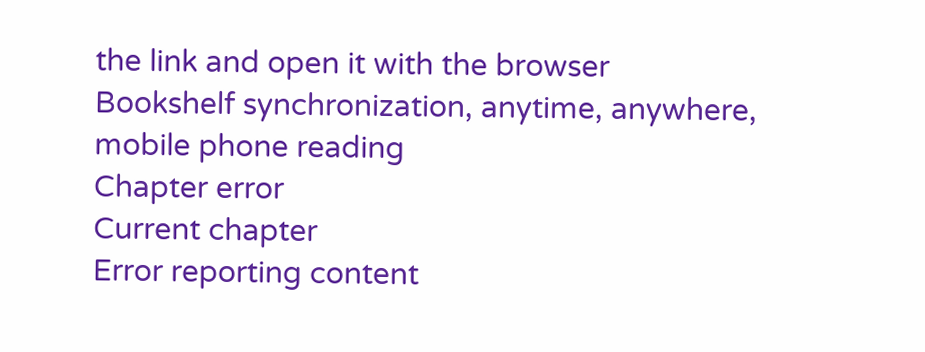the link and open it with the browser
Bookshelf synchronization, anytime, anywhere, mobile phone reading
Chapter error
Current chapter
Error reporting content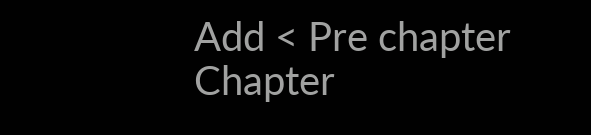Add < Pre chapter Chapter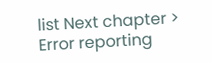list Next chapter > Error reporting